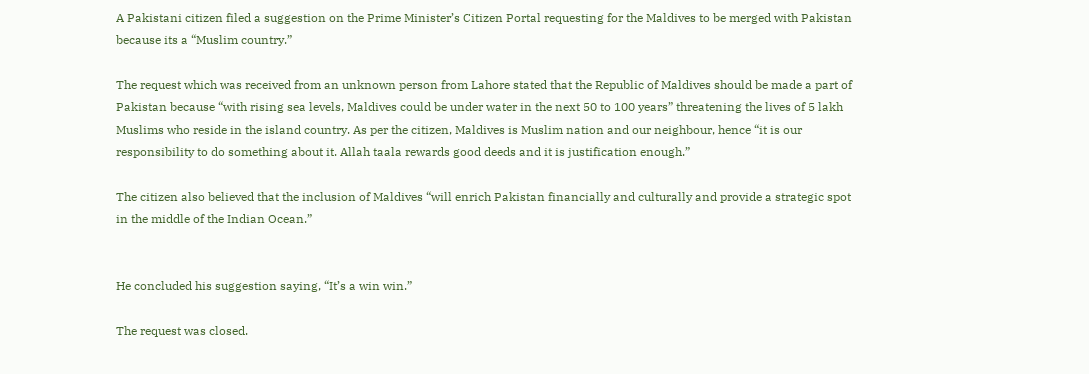A Pakistani citizen filed a suggestion on the Prime Minister’s Citizen Portal requesting for the Maldives to be merged with Pakistan because its a “Muslim country.”

The request which was received from an unknown person from Lahore stated that the Republic of Maldives should be made a part of Pakistan because “with rising sea levels, Maldives could be under water in the next 50 to 100 years” threatening the lives of 5 lakh Muslims who reside in the island country. As per the citizen, Maldives is Muslim nation and our neighbour, hence “it is our responsibility to do something about it. Allah taala rewards good deeds and it is justification enough.”

The citizen also believed that the inclusion of Maldives “will enrich Pakistan financially and culturally and provide a strategic spot in the middle of the Indian Ocean.”


He concluded his suggestion saying, “It’s a win win.”

The request was closed.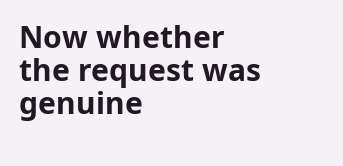Now whether the request was genuine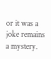or it was a joke remains a mystery.